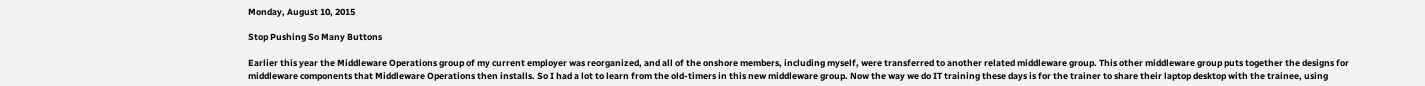Monday, August 10, 2015

Stop Pushing So Many Buttons

Earlier this year the Middleware Operations group of my current employer was reorganized, and all of the onshore members, including myself, were transferred to another related middleware group. This other middleware group puts together the designs for middleware components that Middleware Operations then installs. So I had a lot to learn from the old-timers in this new middleware group. Now the way we do IT training these days is for the trainer to share their laptop desktop with the trainee, using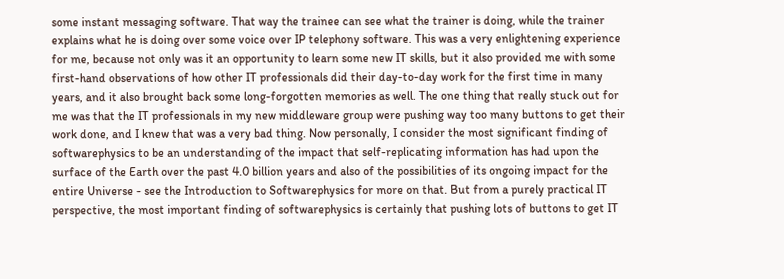some instant messaging software. That way the trainee can see what the trainer is doing, while the trainer explains what he is doing over some voice over IP telephony software. This was a very enlightening experience for me, because not only was it an opportunity to learn some new IT skills, but it also provided me with some first-hand observations of how other IT professionals did their day-to-day work for the first time in many years, and it also brought back some long-forgotten memories as well. The one thing that really stuck out for me was that the IT professionals in my new middleware group were pushing way too many buttons to get their work done, and I knew that was a very bad thing. Now personally, I consider the most significant finding of softwarephysics to be an understanding of the impact that self-replicating information has had upon the surface of the Earth over the past 4.0 billion years and also of the possibilities of its ongoing impact for the entire Universe - see the Introduction to Softwarephysics for more on that. But from a purely practical IT perspective, the most important finding of softwarephysics is certainly that pushing lots of buttons to get IT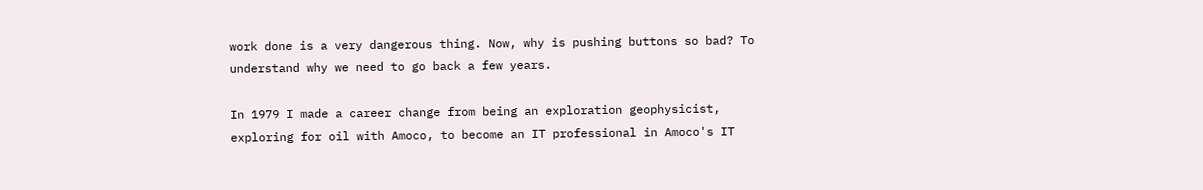work done is a very dangerous thing. Now, why is pushing buttons so bad? To understand why we need to go back a few years.

In 1979 I made a career change from being an exploration geophysicist, exploring for oil with Amoco, to become an IT professional in Amoco's IT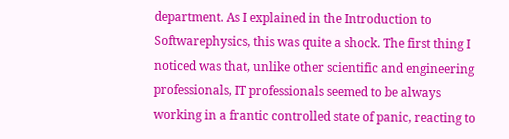department. As I explained in the Introduction to Softwarephysics, this was quite a shock. The first thing I noticed was that, unlike other scientific and engineering professionals, IT professionals seemed to be always working in a frantic controlled state of panic, reacting to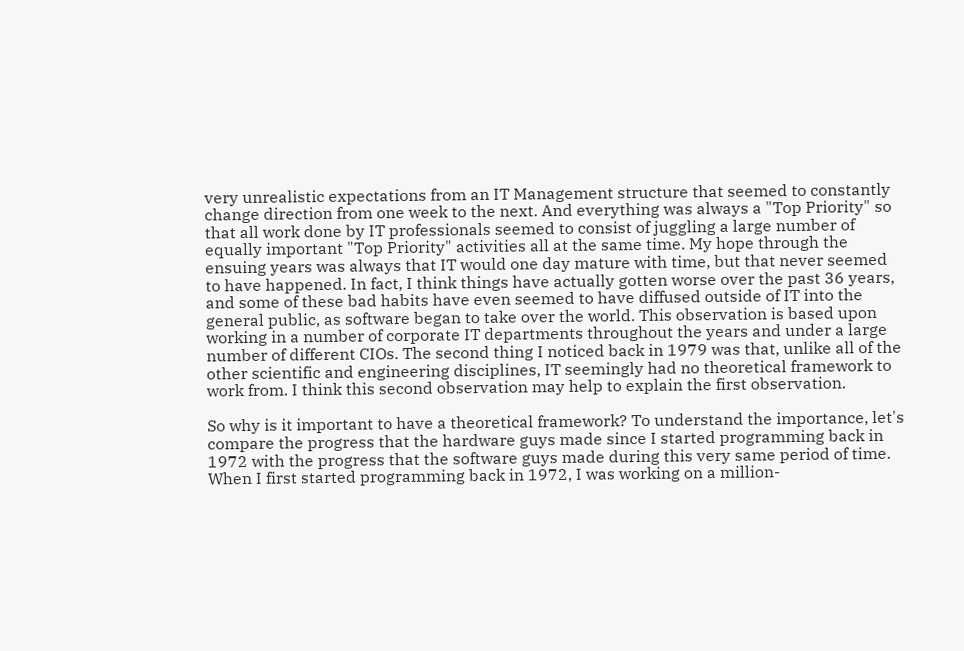very unrealistic expectations from an IT Management structure that seemed to constantly change direction from one week to the next. And everything was always a "Top Priority" so that all work done by IT professionals seemed to consist of juggling a large number of equally important "Top Priority" activities all at the same time. My hope through the ensuing years was always that IT would one day mature with time, but that never seemed to have happened. In fact, I think things have actually gotten worse over the past 36 years, and some of these bad habits have even seemed to have diffused outside of IT into the general public, as software began to take over the world. This observation is based upon working in a number of corporate IT departments throughout the years and under a large number of different CIOs. The second thing I noticed back in 1979 was that, unlike all of the other scientific and engineering disciplines, IT seemingly had no theoretical framework to work from. I think this second observation may help to explain the first observation.

So why is it important to have a theoretical framework? To understand the importance, let's compare the progress that the hardware guys made since I started programming back in 1972 with the progress that the software guys made during this very same period of time. When I first started programming back in 1972, I was working on a million-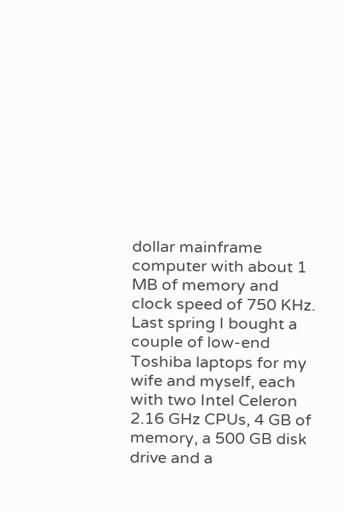dollar mainframe computer with about 1 MB of memory and clock speed of 750 KHz. Last spring I bought a couple of low-end Toshiba laptops for my wife and myself, each with two Intel Celeron 2.16 GHz CPUs, 4 GB of memory, a 500 GB disk drive and a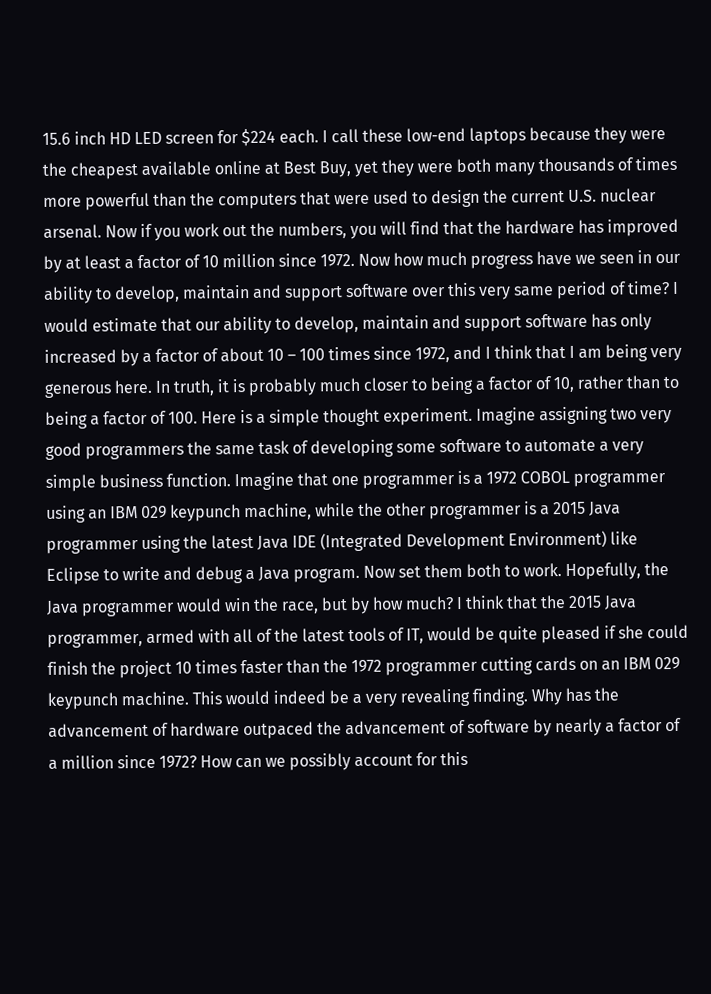15.6 inch HD LED screen for $224 each. I call these low-end laptops because they were the cheapest available online at Best Buy, yet they were both many thousands of times more powerful than the computers that were used to design the current U.S. nuclear arsenal. Now if you work out the numbers, you will find that the hardware has improved by at least a factor of 10 million since 1972. Now how much progress have we seen in our ability to develop, maintain and support software over this very same period of time? I would estimate that our ability to develop, maintain and support software has only increased by a factor of about 10 – 100 times since 1972, and I think that I am being very generous here. In truth, it is probably much closer to being a factor of 10, rather than to being a factor of 100. Here is a simple thought experiment. Imagine assigning two very good programmers the same task of developing some software to automate a very simple business function. Imagine that one programmer is a 1972 COBOL programmer using an IBM 029 keypunch machine, while the other programmer is a 2015 Java programmer using the latest Java IDE (Integrated Development Environment) like Eclipse to write and debug a Java program. Now set them both to work. Hopefully, the Java programmer would win the race, but by how much? I think that the 2015 Java programmer, armed with all of the latest tools of IT, would be quite pleased if she could finish the project 10 times faster than the 1972 programmer cutting cards on an IBM 029 keypunch machine. This would indeed be a very revealing finding. Why has the advancement of hardware outpaced the advancement of software by nearly a factor of a million since 1972? How can we possibly account for this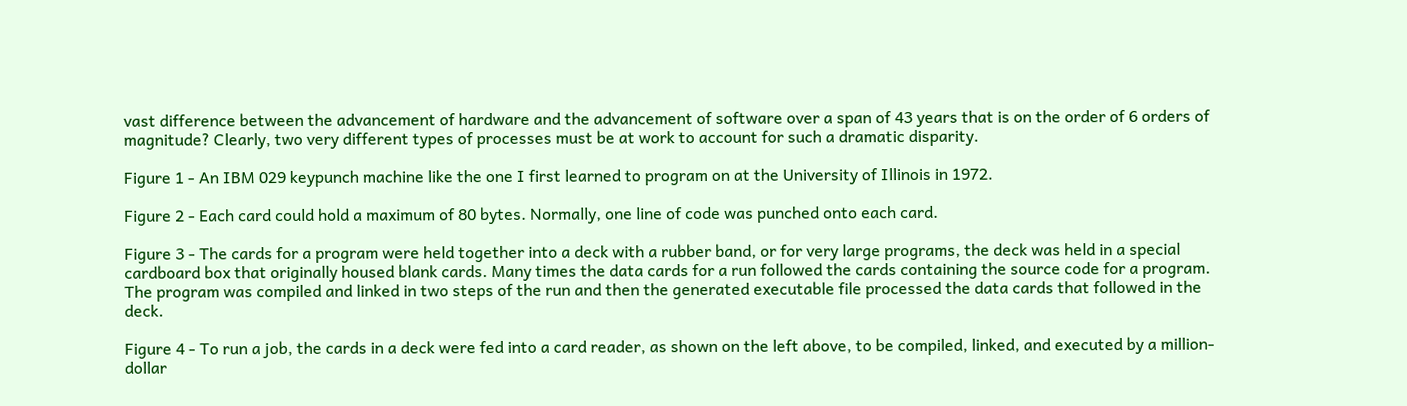vast difference between the advancement of hardware and the advancement of software over a span of 43 years that is on the order of 6 orders of magnitude? Clearly, two very different types of processes must be at work to account for such a dramatic disparity.

Figure 1 - An IBM 029 keypunch machine like the one I first learned to program on at the University of Illinois in 1972.

Figure 2 - Each card could hold a maximum of 80 bytes. Normally, one line of code was punched onto each card.

Figure 3 - The cards for a program were held together into a deck with a rubber band, or for very large programs, the deck was held in a special cardboard box that originally housed blank cards. Many times the data cards for a run followed the cards containing the source code for a program. The program was compiled and linked in two steps of the run and then the generated executable file processed the data cards that followed in the deck.

Figure 4 - To run a job, the cards in a deck were fed into a card reader, as shown on the left above, to be compiled, linked, and executed by a million-dollar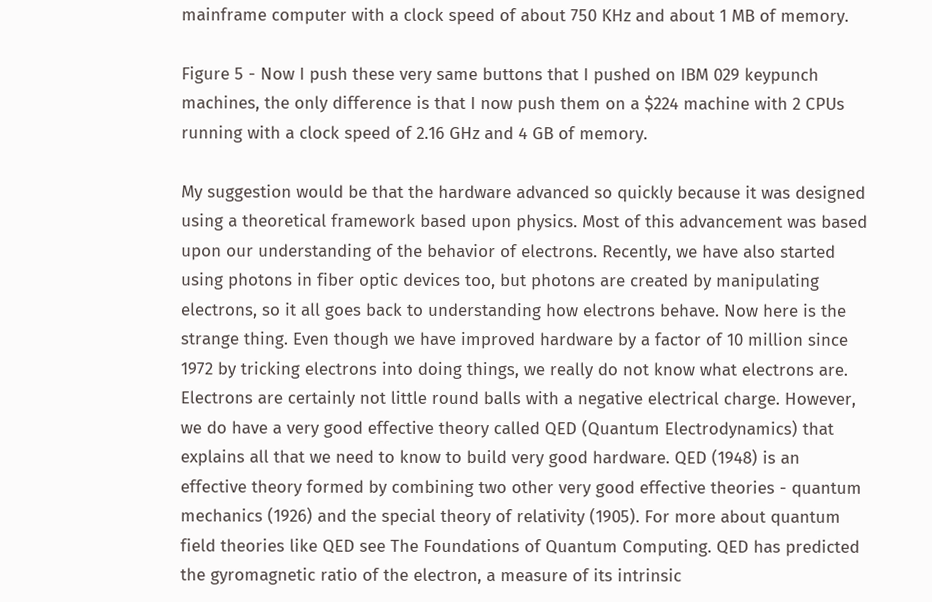mainframe computer with a clock speed of about 750 KHz and about 1 MB of memory.

Figure 5 - Now I push these very same buttons that I pushed on IBM 029 keypunch machines, the only difference is that I now push them on a $224 machine with 2 CPUs running with a clock speed of 2.16 GHz and 4 GB of memory.

My suggestion would be that the hardware advanced so quickly because it was designed using a theoretical framework based upon physics. Most of this advancement was based upon our understanding of the behavior of electrons. Recently, we have also started using photons in fiber optic devices too, but photons are created by manipulating electrons, so it all goes back to understanding how electrons behave. Now here is the strange thing. Even though we have improved hardware by a factor of 10 million since 1972 by tricking electrons into doing things, we really do not know what electrons are. Electrons are certainly not little round balls with a negative electrical charge. However, we do have a very good effective theory called QED (Quantum Electrodynamics) that explains all that we need to know to build very good hardware. QED (1948) is an effective theory formed by combining two other very good effective theories - quantum mechanics (1926) and the special theory of relativity (1905). For more about quantum field theories like QED see The Foundations of Quantum Computing. QED has predicted the gyromagnetic ratio of the electron, a measure of its intrinsic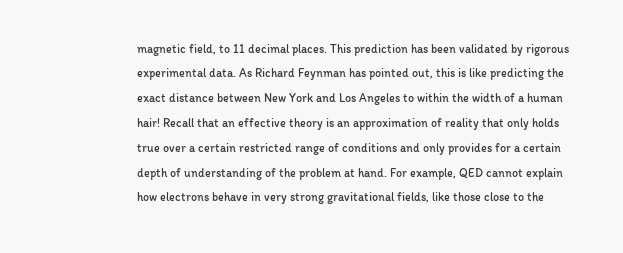magnetic field, to 11 decimal places. This prediction has been validated by rigorous experimental data. As Richard Feynman has pointed out, this is like predicting the exact distance between New York and Los Angeles to within the width of a human hair! Recall that an effective theory is an approximation of reality that only holds true over a certain restricted range of conditions and only provides for a certain depth of understanding of the problem at hand. For example, QED cannot explain how electrons behave in very strong gravitational fields, like those close to the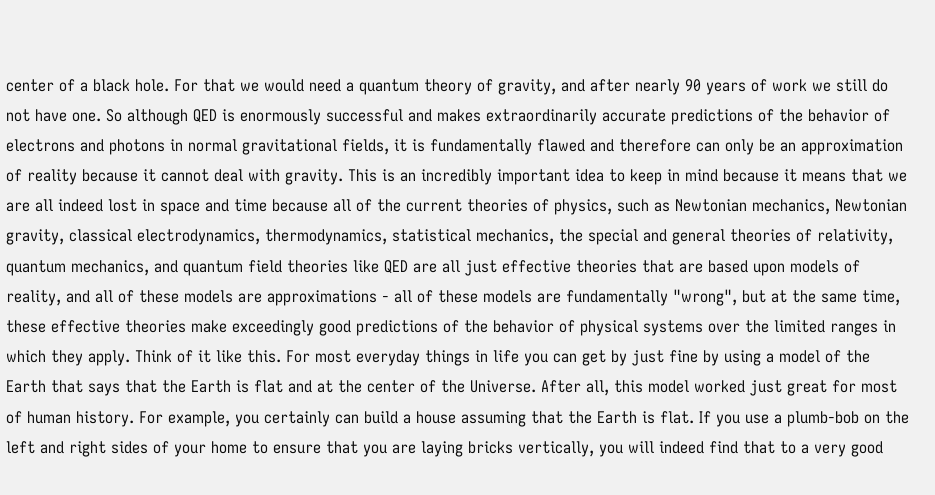center of a black hole. For that we would need a quantum theory of gravity, and after nearly 90 years of work we still do not have one. So although QED is enormously successful and makes extraordinarily accurate predictions of the behavior of electrons and photons in normal gravitational fields, it is fundamentally flawed and therefore can only be an approximation of reality because it cannot deal with gravity. This is an incredibly important idea to keep in mind because it means that we are all indeed lost in space and time because all of the current theories of physics, such as Newtonian mechanics, Newtonian gravity, classical electrodynamics, thermodynamics, statistical mechanics, the special and general theories of relativity, quantum mechanics, and quantum field theories like QED are all just effective theories that are based upon models of reality, and all of these models are approximations - all of these models are fundamentally "wrong", but at the same time, these effective theories make exceedingly good predictions of the behavior of physical systems over the limited ranges in which they apply. Think of it like this. For most everyday things in life you can get by just fine by using a model of the Earth that says that the Earth is flat and at the center of the Universe. After all, this model worked just great for most of human history. For example, you certainly can build a house assuming that the Earth is flat. If you use a plumb-bob on the left and right sides of your home to ensure that you are laying bricks vertically, you will indeed find that to a very good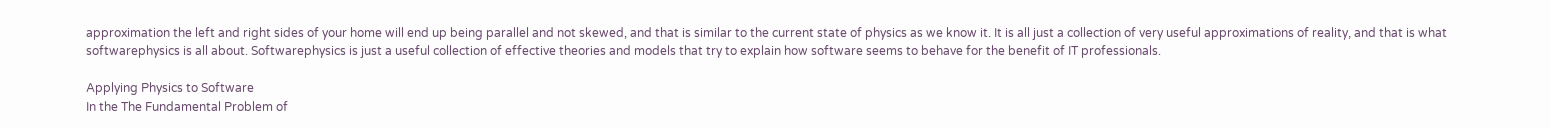approximation the left and right sides of your home will end up being parallel and not skewed, and that is similar to the current state of physics as we know it. It is all just a collection of very useful approximations of reality, and that is what softwarephysics is all about. Softwarephysics is just a useful collection of effective theories and models that try to explain how software seems to behave for the benefit of IT professionals.

Applying Physics to Software
In the The Fundamental Problem of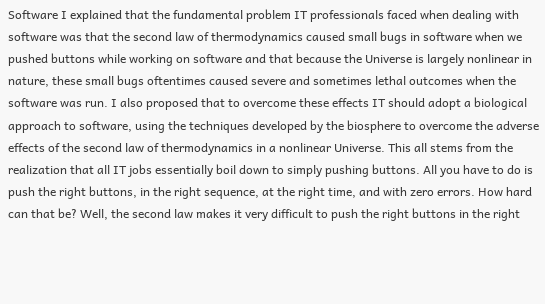Software I explained that the fundamental problem IT professionals faced when dealing with software was that the second law of thermodynamics caused small bugs in software when we pushed buttons while working on software and that because the Universe is largely nonlinear in nature, these small bugs oftentimes caused severe and sometimes lethal outcomes when the software was run. I also proposed that to overcome these effects IT should adopt a biological approach to software, using the techniques developed by the biosphere to overcome the adverse effects of the second law of thermodynamics in a nonlinear Universe. This all stems from the realization that all IT jobs essentially boil down to simply pushing buttons. All you have to do is push the right buttons, in the right sequence, at the right time, and with zero errors. How hard can that be? Well, the second law makes it very difficult to push the right buttons in the right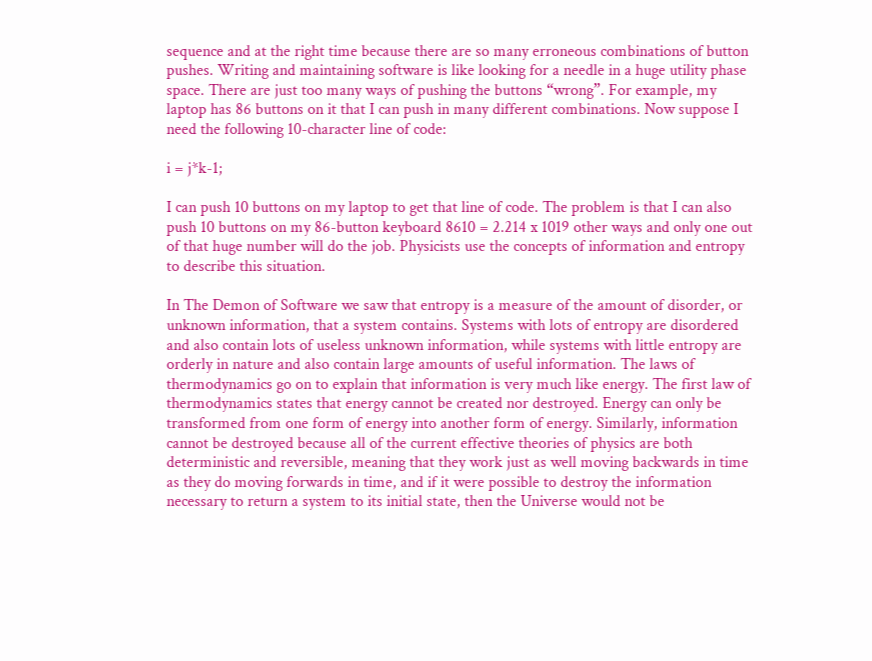sequence and at the right time because there are so many erroneous combinations of button pushes. Writing and maintaining software is like looking for a needle in a huge utility phase space. There are just too many ways of pushing the buttons “wrong”. For example, my laptop has 86 buttons on it that I can push in many different combinations. Now suppose I need the following 10-character line of code:

i = j*k-1;

I can push 10 buttons on my laptop to get that line of code. The problem is that I can also push 10 buttons on my 86-button keyboard 8610 = 2.214 x 1019 other ways and only one out of that huge number will do the job. Physicists use the concepts of information and entropy to describe this situation.

In The Demon of Software we saw that entropy is a measure of the amount of disorder, or unknown information, that a system contains. Systems with lots of entropy are disordered and also contain lots of useless unknown information, while systems with little entropy are orderly in nature and also contain large amounts of useful information. The laws of thermodynamics go on to explain that information is very much like energy. The first law of thermodynamics states that energy cannot be created nor destroyed. Energy can only be transformed from one form of energy into another form of energy. Similarly, information cannot be destroyed because all of the current effective theories of physics are both deterministic and reversible, meaning that they work just as well moving backwards in time as they do moving forwards in time, and if it were possible to destroy the information necessary to return a system to its initial state, then the Universe would not be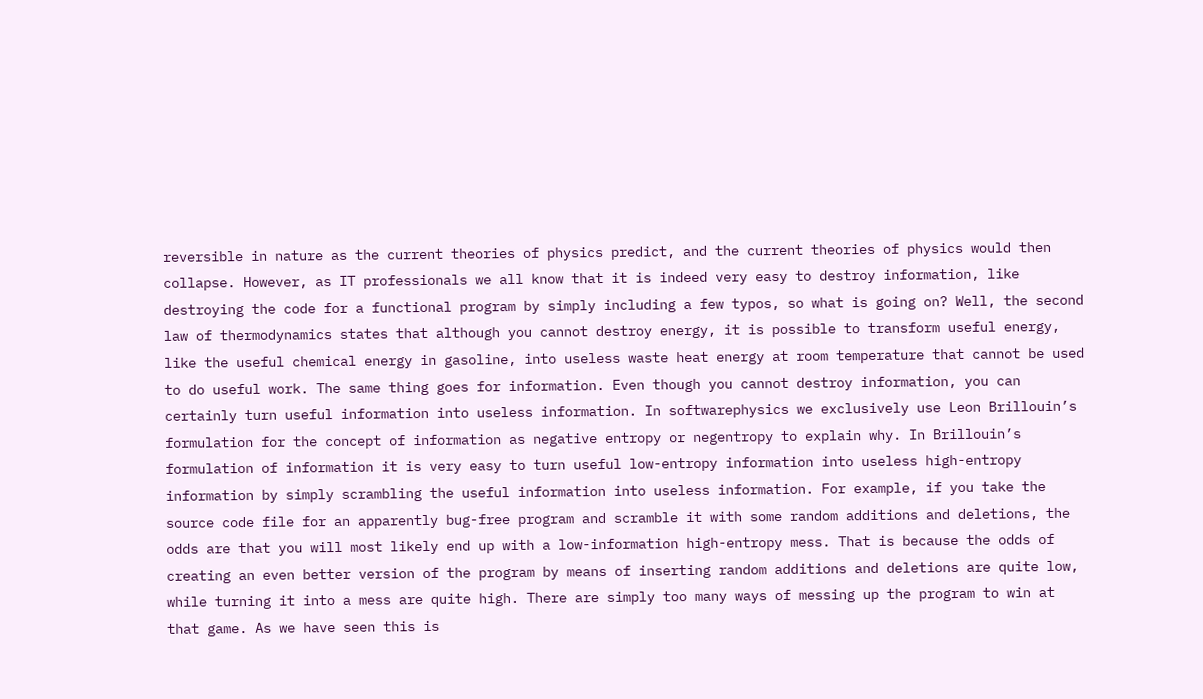reversible in nature as the current theories of physics predict, and the current theories of physics would then collapse. However, as IT professionals we all know that it is indeed very easy to destroy information, like destroying the code for a functional program by simply including a few typos, so what is going on? Well, the second law of thermodynamics states that although you cannot destroy energy, it is possible to transform useful energy, like the useful chemical energy in gasoline, into useless waste heat energy at room temperature that cannot be used to do useful work. The same thing goes for information. Even though you cannot destroy information, you can certainly turn useful information into useless information. In softwarephysics we exclusively use Leon Brillouin’s formulation for the concept of information as negative entropy or negentropy to explain why. In Brillouin’s formulation of information it is very easy to turn useful low-entropy information into useless high-entropy information by simply scrambling the useful information into useless information. For example, if you take the source code file for an apparently bug-free program and scramble it with some random additions and deletions, the odds are that you will most likely end up with a low-information high-entropy mess. That is because the odds of creating an even better version of the program by means of inserting random additions and deletions are quite low, while turning it into a mess are quite high. There are simply too many ways of messing up the program to win at that game. As we have seen this is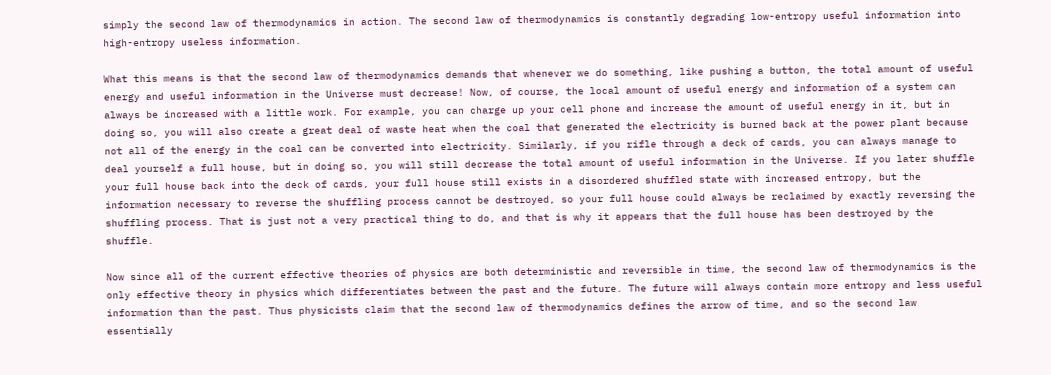simply the second law of thermodynamics in action. The second law of thermodynamics is constantly degrading low-entropy useful information into high-entropy useless information.

What this means is that the second law of thermodynamics demands that whenever we do something, like pushing a button, the total amount of useful energy and useful information in the Universe must decrease! Now, of course, the local amount of useful energy and information of a system can always be increased with a little work. For example, you can charge up your cell phone and increase the amount of useful energy in it, but in doing so, you will also create a great deal of waste heat when the coal that generated the electricity is burned back at the power plant because not all of the energy in the coal can be converted into electricity. Similarly, if you rifle through a deck of cards, you can always manage to deal yourself a full house, but in doing so, you will still decrease the total amount of useful information in the Universe. If you later shuffle your full house back into the deck of cards, your full house still exists in a disordered shuffled state with increased entropy, but the information necessary to reverse the shuffling process cannot be destroyed, so your full house could always be reclaimed by exactly reversing the shuffling process. That is just not a very practical thing to do, and that is why it appears that the full house has been destroyed by the shuffle.

Now since all of the current effective theories of physics are both deterministic and reversible in time, the second law of thermodynamics is the only effective theory in physics which differentiates between the past and the future. The future will always contain more entropy and less useful information than the past. Thus physicists claim that the second law of thermodynamics defines the arrow of time, and so the second law essentially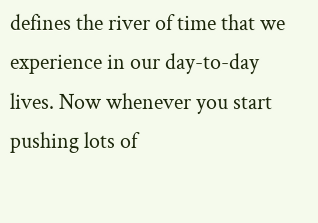defines the river of time that we experience in our day-to-day lives. Now whenever you start pushing lots of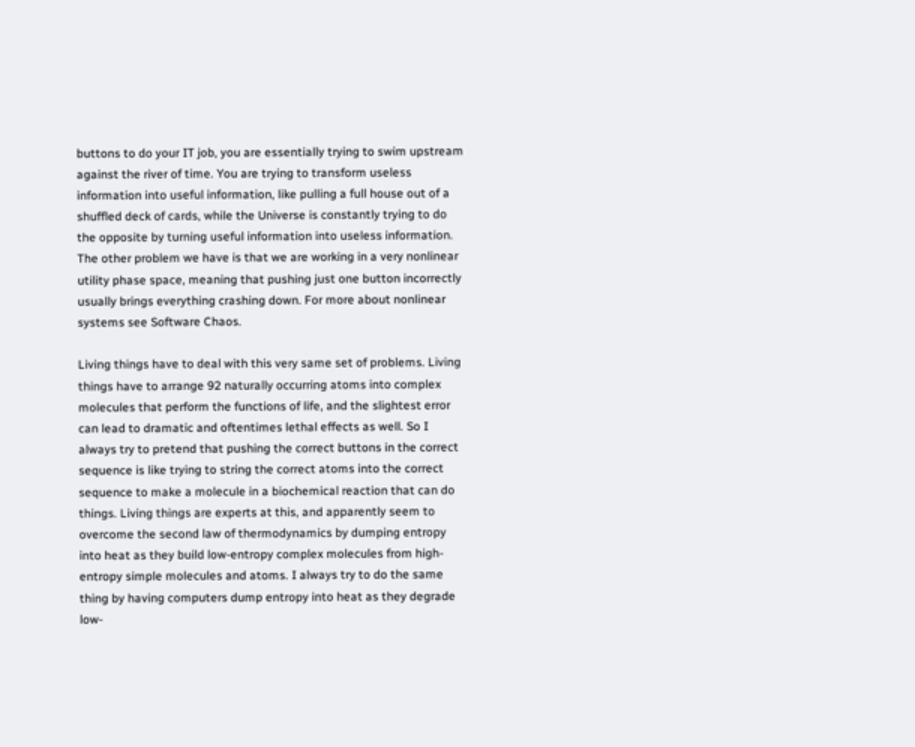buttons to do your IT job, you are essentially trying to swim upstream against the river of time. You are trying to transform useless information into useful information, like pulling a full house out of a shuffled deck of cards, while the Universe is constantly trying to do the opposite by turning useful information into useless information. The other problem we have is that we are working in a very nonlinear utility phase space, meaning that pushing just one button incorrectly usually brings everything crashing down. For more about nonlinear systems see Software Chaos.

Living things have to deal with this very same set of problems. Living things have to arrange 92 naturally occurring atoms into complex molecules that perform the functions of life, and the slightest error can lead to dramatic and oftentimes lethal effects as well. So I always try to pretend that pushing the correct buttons in the correct sequence is like trying to string the correct atoms into the correct sequence to make a molecule in a biochemical reaction that can do things. Living things are experts at this, and apparently seem to overcome the second law of thermodynamics by dumping entropy into heat as they build low-entropy complex molecules from high-entropy simple molecules and atoms. I always try to do the same thing by having computers dump entropy into heat as they degrade low-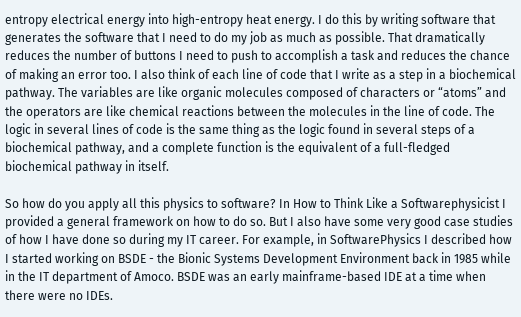entropy electrical energy into high-entropy heat energy. I do this by writing software that generates the software that I need to do my job as much as possible. That dramatically reduces the number of buttons I need to push to accomplish a task and reduces the chance of making an error too. I also think of each line of code that I write as a step in a biochemical pathway. The variables are like organic molecules composed of characters or “atoms” and the operators are like chemical reactions between the molecules in the line of code. The logic in several lines of code is the same thing as the logic found in several steps of a biochemical pathway, and a complete function is the equivalent of a full-fledged biochemical pathway in itself.

So how do you apply all this physics to software? In How to Think Like a Softwarephysicist I provided a general framework on how to do so. But I also have some very good case studies of how I have done so during my IT career. For example, in SoftwarePhysics I described how I started working on BSDE - the Bionic Systems Development Environment back in 1985 while in the IT department of Amoco. BSDE was an early mainframe-based IDE at a time when there were no IDEs.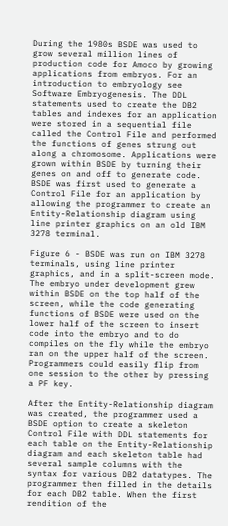During the 1980s BSDE was used to grow several million lines of production code for Amoco by growing applications from embryos. For an introduction to embryology see Software Embryogenesis. The DDL statements used to create the DB2 tables and indexes for an application were stored in a sequential file called the Control File and performed the functions of genes strung out along a chromosome. Applications were grown within BSDE by turning their genes on and off to generate code. BSDE was first used to generate a Control File for an application by allowing the programmer to create an Entity-Relationship diagram using line printer graphics on an old IBM 3278 terminal.

Figure 6 - BSDE was run on IBM 3278 terminals, using line printer graphics, and in a split-screen mode. The embryo under development grew within BSDE on the top half of the screen, while the code generating functions of BSDE were used on the lower half of the screen to insert code into the embryo and to do compiles on the fly while the embryo ran on the upper half of the screen. Programmers could easily flip from one session to the other by pressing a PF key.

After the Entity-Relationship diagram was created, the programmer used a BSDE option to create a skeleton Control File with DDL statements for each table on the Entity-Relationship diagram and each skeleton table had several sample columns with the syntax for various DB2 datatypes. The programmer then filled in the details for each DB2 table. When the first rendition of the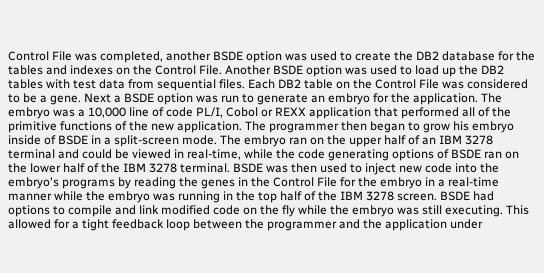Control File was completed, another BSDE option was used to create the DB2 database for the tables and indexes on the Control File. Another BSDE option was used to load up the DB2 tables with test data from sequential files. Each DB2 table on the Control File was considered to be a gene. Next a BSDE option was run to generate an embryo for the application. The embryo was a 10,000 line of code PL/I, Cobol or REXX application that performed all of the primitive functions of the new application. The programmer then began to grow his embryo inside of BSDE in a split-screen mode. The embryo ran on the upper half of an IBM 3278 terminal and could be viewed in real-time, while the code generating options of BSDE ran on the lower half of the IBM 3278 terminal. BSDE was then used to inject new code into the embryo's programs by reading the genes in the Control File for the embryo in a real-time manner while the embryo was running in the top half of the IBM 3278 screen. BSDE had options to compile and link modified code on the fly while the embryo was still executing. This allowed for a tight feedback loop between the programmer and the application under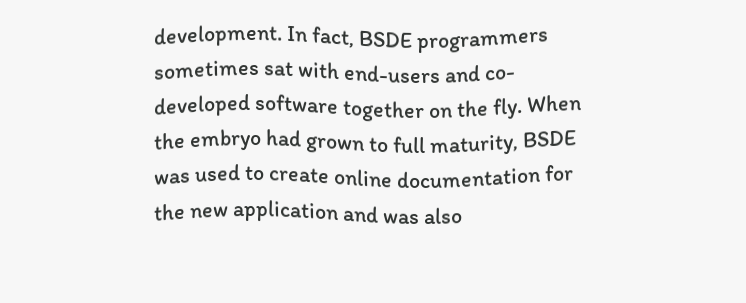development. In fact, BSDE programmers sometimes sat with end-users and co-developed software together on the fly. When the embryo had grown to full maturity, BSDE was used to create online documentation for the new application and was also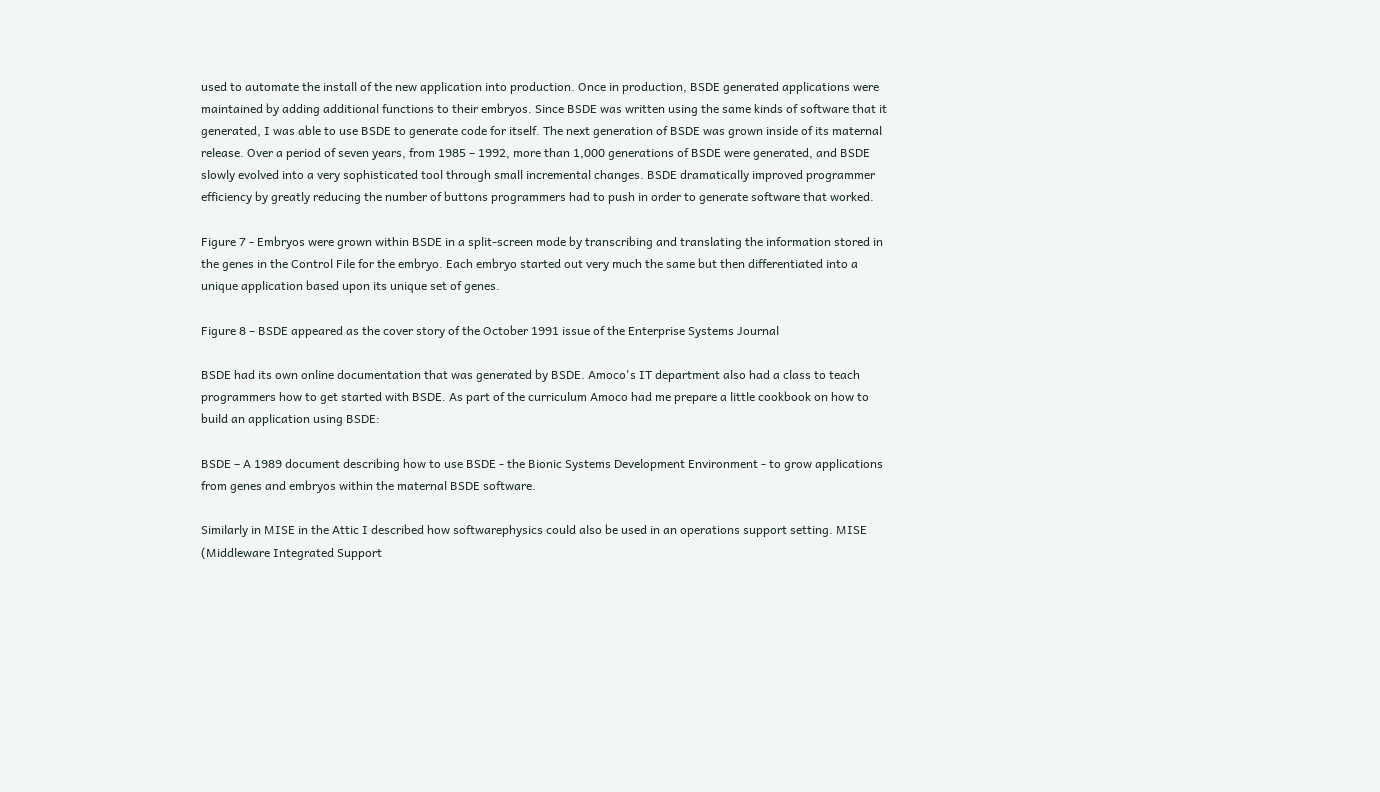used to automate the install of the new application into production. Once in production, BSDE generated applications were maintained by adding additional functions to their embryos. Since BSDE was written using the same kinds of software that it generated, I was able to use BSDE to generate code for itself. The next generation of BSDE was grown inside of its maternal release. Over a period of seven years, from 1985 – 1992, more than 1,000 generations of BSDE were generated, and BSDE slowly evolved into a very sophisticated tool through small incremental changes. BSDE dramatically improved programmer efficiency by greatly reducing the number of buttons programmers had to push in order to generate software that worked.

Figure 7 - Embryos were grown within BSDE in a split-screen mode by transcribing and translating the information stored in the genes in the Control File for the embryo. Each embryo started out very much the same but then differentiated into a unique application based upon its unique set of genes.

Figure 8 – BSDE appeared as the cover story of the October 1991 issue of the Enterprise Systems Journal

BSDE had its own online documentation that was generated by BSDE. Amoco's IT department also had a class to teach programmers how to get started with BSDE. As part of the curriculum Amoco had me prepare a little cookbook on how to build an application using BSDE:

BSDE – A 1989 document describing how to use BSDE - the Bionic Systems Development Environment - to grow applications from genes and embryos within the maternal BSDE software.

Similarly in MISE in the Attic I described how softwarephysics could also be used in an operations support setting. MISE (Middleware Integrated Support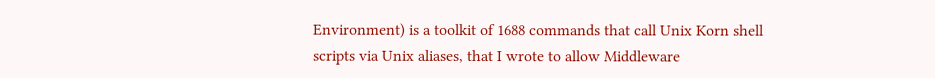Environment) is a toolkit of 1688 commands that call Unix Korn shell scripts via Unix aliases, that I wrote to allow Middleware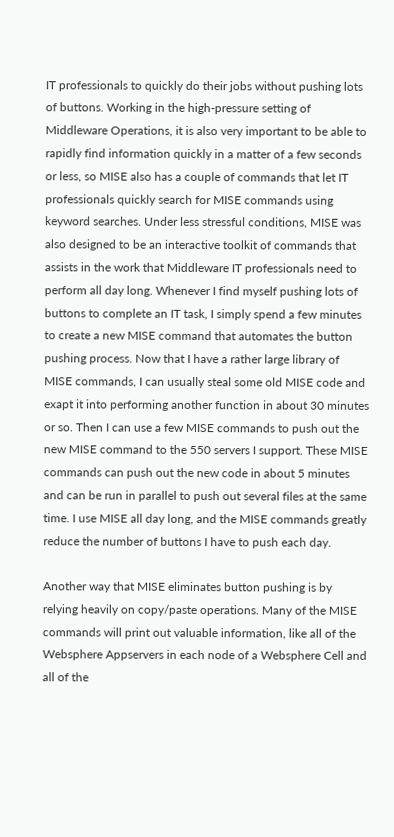IT professionals to quickly do their jobs without pushing lots of buttons. Working in the high-pressure setting of Middleware Operations, it is also very important to be able to rapidly find information quickly in a matter of a few seconds or less, so MISE also has a couple of commands that let IT professionals quickly search for MISE commands using keyword searches. Under less stressful conditions, MISE was also designed to be an interactive toolkit of commands that assists in the work that Middleware IT professionals need to perform all day long. Whenever I find myself pushing lots of buttons to complete an IT task, I simply spend a few minutes to create a new MISE command that automates the button pushing process. Now that I have a rather large library of MISE commands, I can usually steal some old MISE code and exapt it into performing another function in about 30 minutes or so. Then I can use a few MISE commands to push out the new MISE command to the 550 servers I support. These MISE commands can push out the new code in about 5 minutes and can be run in parallel to push out several files at the same time. I use MISE all day long, and the MISE commands greatly reduce the number of buttons I have to push each day.

Another way that MISE eliminates button pushing is by relying heavily on copy/paste operations. Many of the MISE commands will print out valuable information, like all of the Websphere Appservers in each node of a Websphere Cell and all of the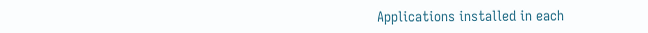Applications installed in each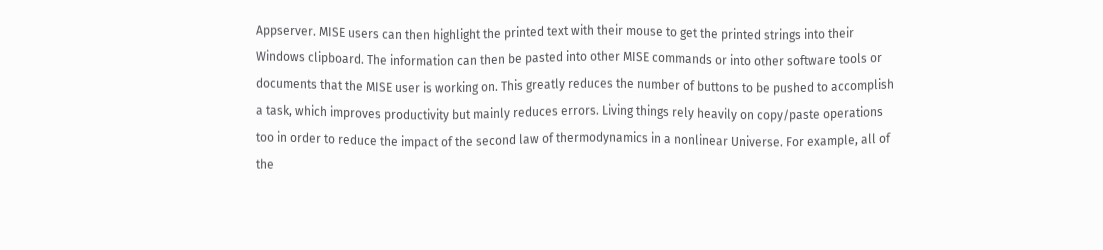Appserver. MISE users can then highlight the printed text with their mouse to get the printed strings into their Windows clipboard. The information can then be pasted into other MISE commands or into other software tools or documents that the MISE user is working on. This greatly reduces the number of buttons to be pushed to accomplish a task, which improves productivity but mainly reduces errors. Living things rely heavily on copy/paste operations too in order to reduce the impact of the second law of thermodynamics in a nonlinear Universe. For example, all of the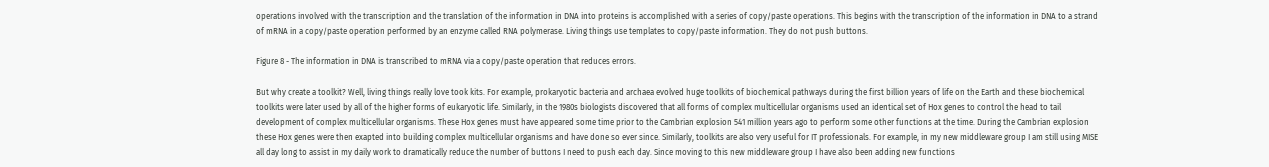operations involved with the transcription and the translation of the information in DNA into proteins is accomplished with a series of copy/paste operations. This begins with the transcription of the information in DNA to a strand of mRNA in a copy/paste operation performed by an enzyme called RNA polymerase. Living things use templates to copy/paste information. They do not push buttons.

Figure 8 - The information in DNA is transcribed to mRNA via a copy/paste operation that reduces errors.

But why create a toolkit? Well, living things really love took kits. For example, prokaryotic bacteria and archaea evolved huge toolkits of biochemical pathways during the first billion years of life on the Earth and these biochemical toolkits were later used by all of the higher forms of eukaryotic life. Similarly, in the 1980s biologists discovered that all forms of complex multicellular organisms used an identical set of Hox genes to control the head to tail development of complex multicellular organisms. These Hox genes must have appeared some time prior to the Cambrian explosion 541 million years ago to perform some other functions at the time. During the Cambrian explosion these Hox genes were then exapted into building complex multicellular organisms and have done so ever since. Similarly, toolkits are also very useful for IT professionals. For example, in my new middleware group I am still using MISE all day long to assist in my daily work to dramatically reduce the number of buttons I need to push each day. Since moving to this new middleware group I have also been adding new functions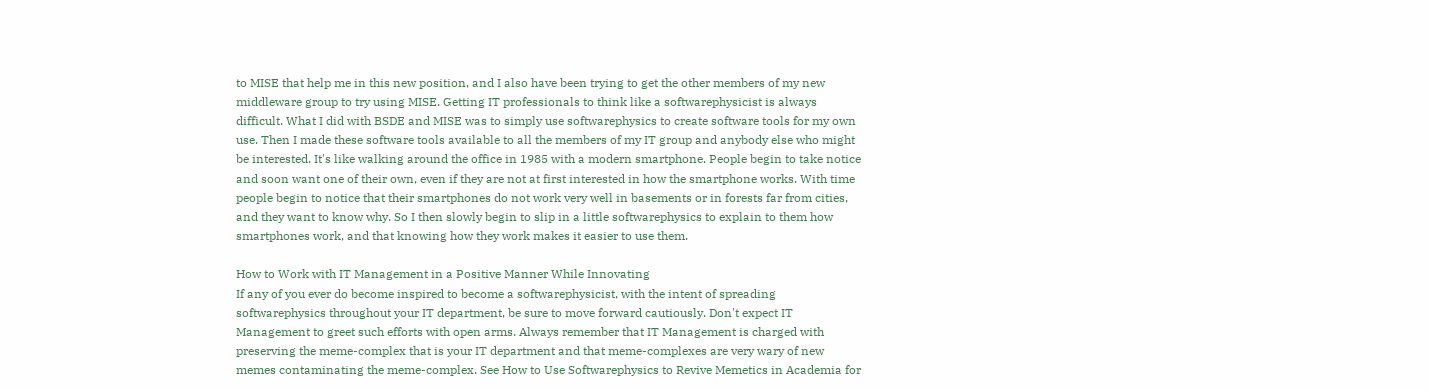to MISE that help me in this new position, and I also have been trying to get the other members of my new middleware group to try using MISE. Getting IT professionals to think like a softwarephysicist is always difficult. What I did with BSDE and MISE was to simply use softwarephysics to create software tools for my own use. Then I made these software tools available to all the members of my IT group and anybody else who might be interested. It's like walking around the office in 1985 with a modern smartphone. People begin to take notice and soon want one of their own, even if they are not at first interested in how the smartphone works. With time people begin to notice that their smartphones do not work very well in basements or in forests far from cities, and they want to know why. So I then slowly begin to slip in a little softwarephysics to explain to them how smartphones work, and that knowing how they work makes it easier to use them.

How to Work with IT Management in a Positive Manner While Innovating
If any of you ever do become inspired to become a softwarephysicist, with the intent of spreading softwarephysics throughout your IT department, be sure to move forward cautiously. Don't expect IT Management to greet such efforts with open arms. Always remember that IT Management is charged with preserving the meme-complex that is your IT department and that meme-complexes are very wary of new memes contaminating the meme-complex. See How to Use Softwarephysics to Revive Memetics in Academia for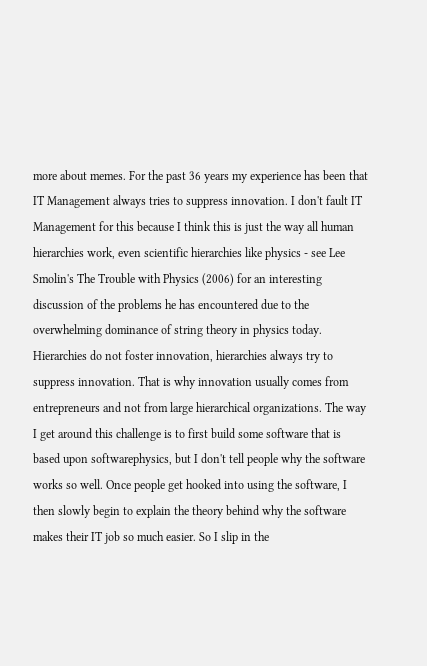more about memes. For the past 36 years my experience has been that IT Management always tries to suppress innovation. I don't fault IT Management for this because I think this is just the way all human hierarchies work, even scientific hierarchies like physics - see Lee Smolin's The Trouble with Physics (2006) for an interesting discussion of the problems he has encountered due to the overwhelming dominance of string theory in physics today. Hierarchies do not foster innovation, hierarchies always try to suppress innovation. That is why innovation usually comes from entrepreneurs and not from large hierarchical organizations. The way I get around this challenge is to first build some software that is based upon softwarephysics, but I don't tell people why the software works so well. Once people get hooked into using the software, I then slowly begin to explain the theory behind why the software makes their IT job so much easier. So I slip in the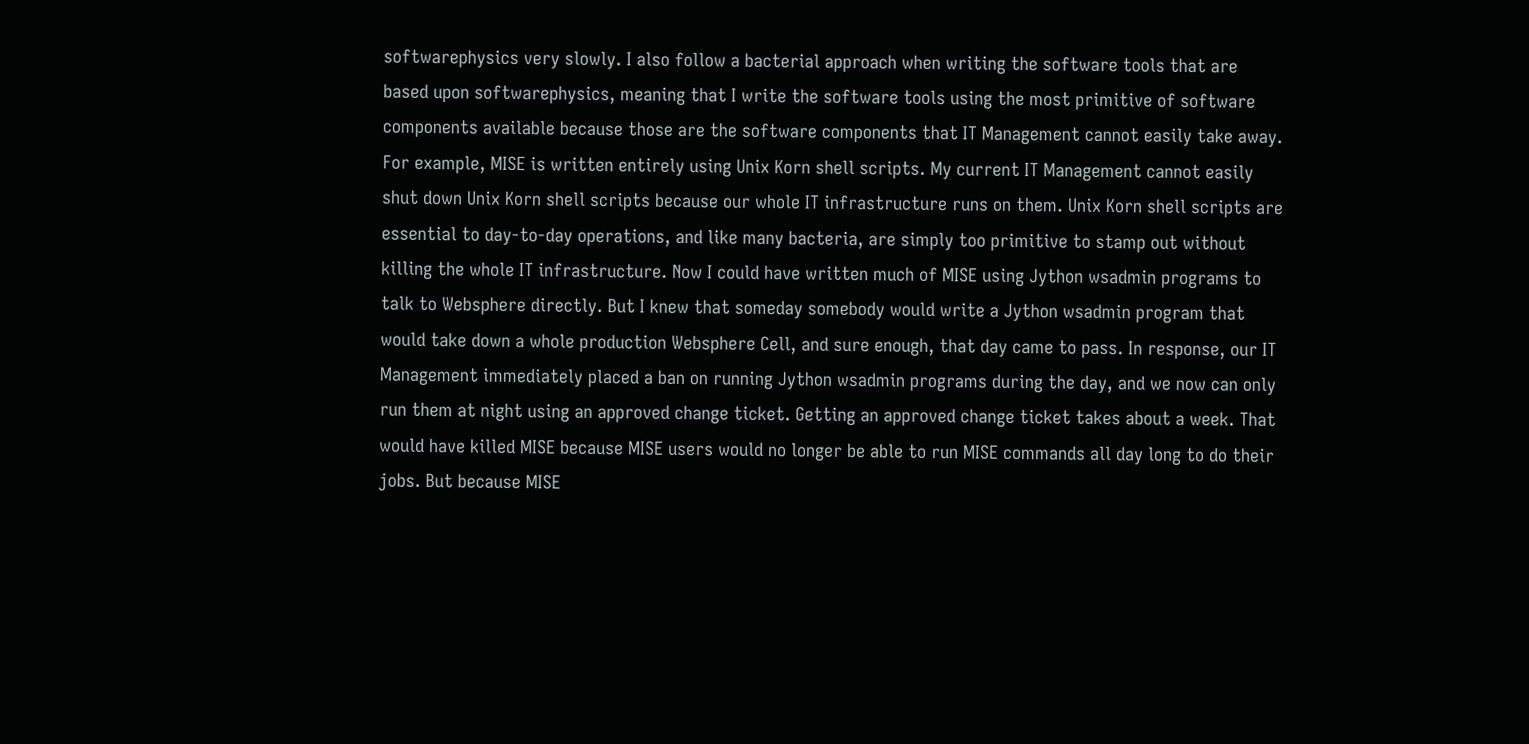softwarephysics very slowly. I also follow a bacterial approach when writing the software tools that are based upon softwarephysics, meaning that I write the software tools using the most primitive of software components available because those are the software components that IT Management cannot easily take away. For example, MISE is written entirely using Unix Korn shell scripts. My current IT Management cannot easily shut down Unix Korn shell scripts because our whole IT infrastructure runs on them. Unix Korn shell scripts are essential to day-to-day operations, and like many bacteria, are simply too primitive to stamp out without killing the whole IT infrastructure. Now I could have written much of MISE using Jython wsadmin programs to talk to Websphere directly. But I knew that someday somebody would write a Jython wsadmin program that would take down a whole production Websphere Cell, and sure enough, that day came to pass. In response, our IT Management immediately placed a ban on running Jython wsadmin programs during the day, and we now can only run them at night using an approved change ticket. Getting an approved change ticket takes about a week. That would have killed MISE because MISE users would no longer be able to run MISE commands all day long to do their jobs. But because MISE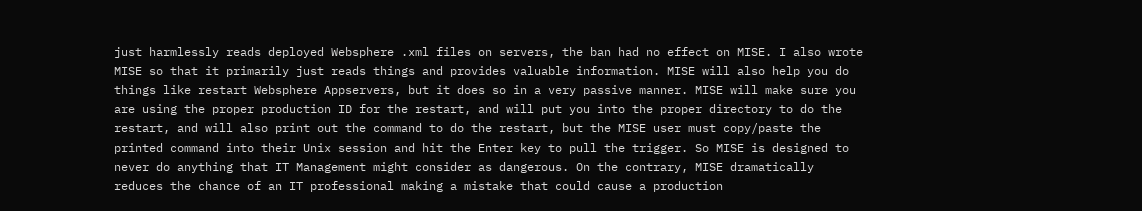just harmlessly reads deployed Websphere .xml files on servers, the ban had no effect on MISE. I also wrote MISE so that it primarily just reads things and provides valuable information. MISE will also help you do things like restart Websphere Appservers, but it does so in a very passive manner. MISE will make sure you are using the proper production ID for the restart, and will put you into the proper directory to do the restart, and will also print out the command to do the restart, but the MISE user must copy/paste the printed command into their Unix session and hit the Enter key to pull the trigger. So MISE is designed to never do anything that IT Management might consider as dangerous. On the contrary, MISE dramatically reduces the chance of an IT professional making a mistake that could cause a production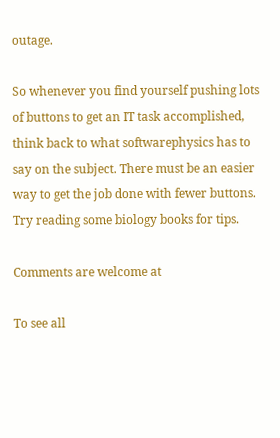outage.

So whenever you find yourself pushing lots of buttons to get an IT task accomplished, think back to what softwarephysics has to say on the subject. There must be an easier way to get the job done with fewer buttons. Try reading some biology books for tips.

Comments are welcome at

To see all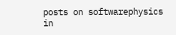posts on softwarephysics in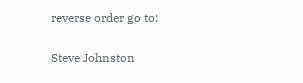reverse order go to:

Steve Johnston